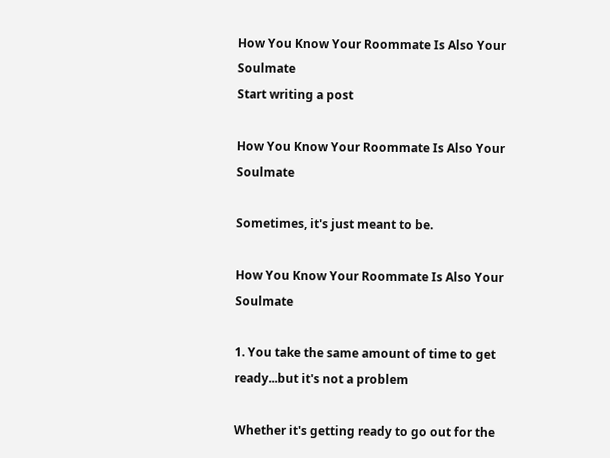How You Know Your Roommate Is Also Your Soulmate
Start writing a post

How You Know Your Roommate Is Also Your Soulmate

Sometimes, it's just meant to be.

How You Know Your Roommate Is Also Your Soulmate

1. You take the same amount of time to get ready...but it's not a problem

Whether it's getting ready to go out for the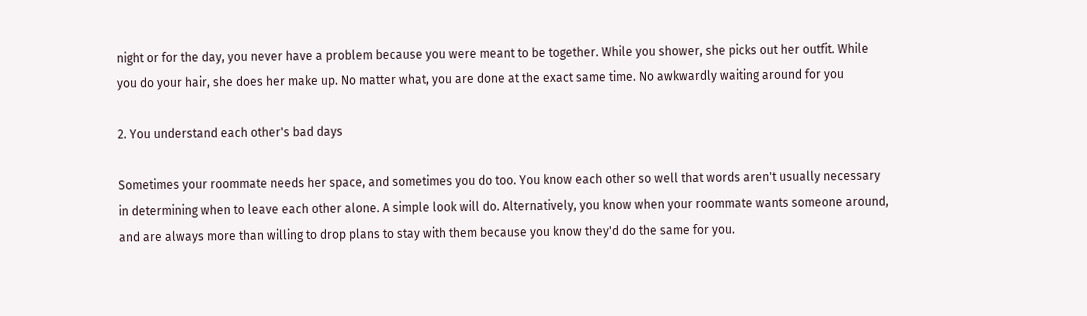night or for the day, you never have a problem because you were meant to be together. While you shower, she picks out her outfit. While you do your hair, she does her make up. No matter what, you are done at the exact same time. No awkwardly waiting around for you

2. You understand each other's bad days

Sometimes your roommate needs her space, and sometimes you do too. You know each other so well that words aren't usually necessary in determining when to leave each other alone. A simple look will do. Alternatively, you know when your roommate wants someone around, and are always more than willing to drop plans to stay with them because you know they'd do the same for you.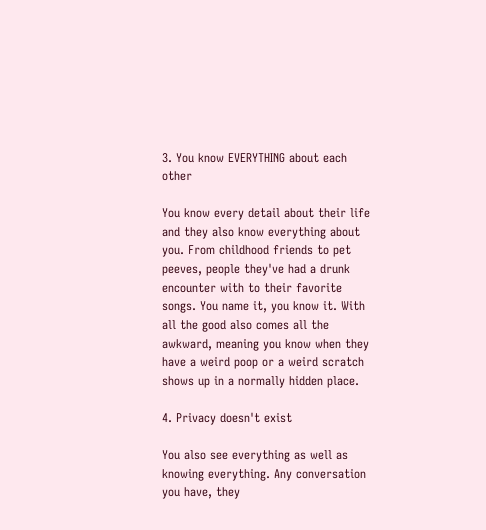3. You know EVERYTHING about each other

You know every detail about their life and they also know everything about you. From childhood friends to pet peeves, people they've had a drunk encounter with to their favorite songs. You name it, you know it. With all the good also comes all the awkward, meaning you know when they have a weird poop or a weird scratch shows up in a normally hidden place.

4. Privacy doesn't exist

You also see everything as well as knowing everything. Any conversation you have, they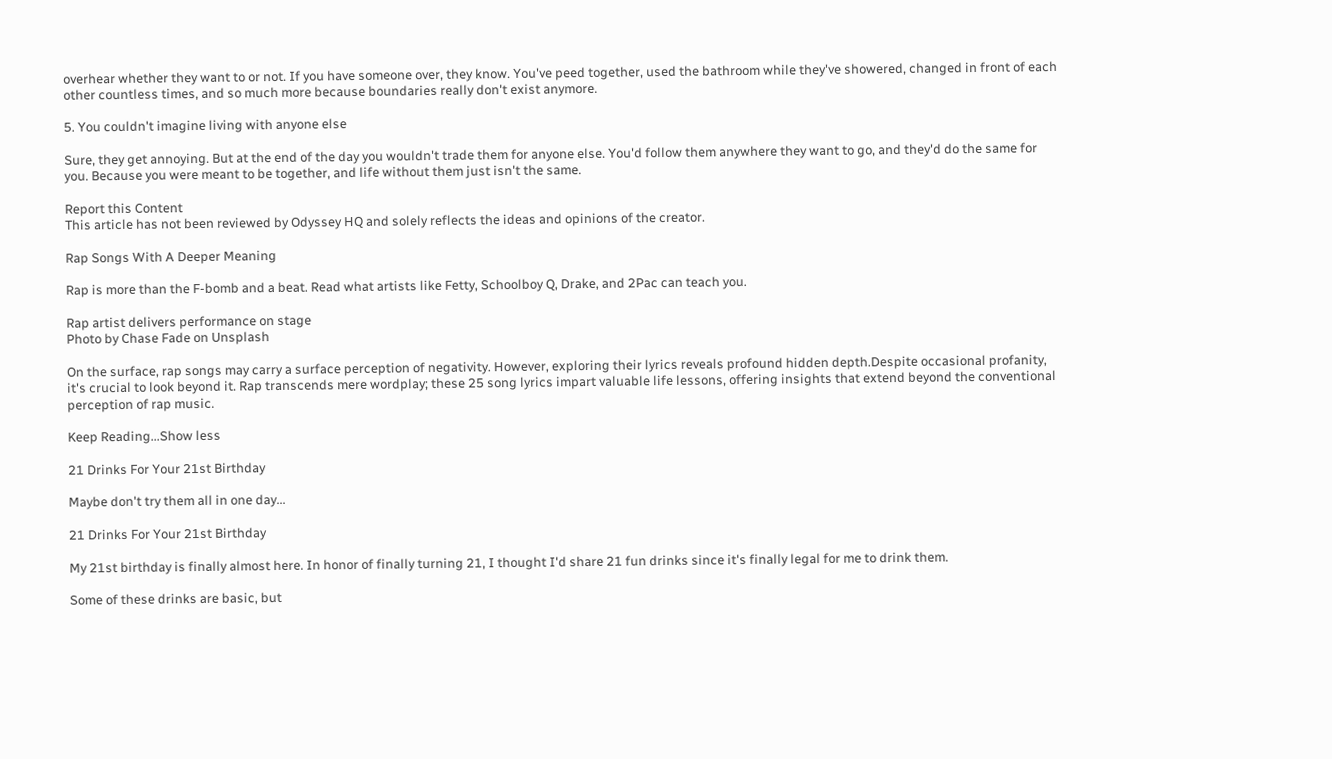overhear whether they want to or not. If you have someone over, they know. You've peed together, used the bathroom while they've showered, changed in front of each other countless times, and so much more because boundaries really don't exist anymore.

5. You couldn't imagine living with anyone else

Sure, they get annoying. But at the end of the day you wouldn't trade them for anyone else. You'd follow them anywhere they want to go, and they'd do the same for you. Because you were meant to be together, and life without them just isn't the same.

Report this Content
This article has not been reviewed by Odyssey HQ and solely reflects the ideas and opinions of the creator.

Rap Songs With A Deeper Meaning

Rap is more than the F-bomb and a beat. Read what artists like Fetty, Schoolboy Q, Drake, and 2Pac can teach you.

Rap artist delivers performance on stage
Photo by Chase Fade on Unsplash

On the surface, rap songs may carry a surface perception of negativity. However, exploring their lyrics reveals profound hidden depth.Despite occasional profanity, it's crucial to look beyond it. Rap transcends mere wordplay; these 25 song lyrics impart valuable life lessons, offering insights that extend beyond the conventional perception of rap music.

Keep Reading...Show less

21 Drinks For Your 21st Birthday

Maybe don't try them all in one day...

21 Drinks For Your 21st Birthday

My 21st birthday is finally almost here. In honor of finally turning 21, I thought I'd share 21 fun drinks since it's finally legal for me to drink them.

Some of these drinks are basic, but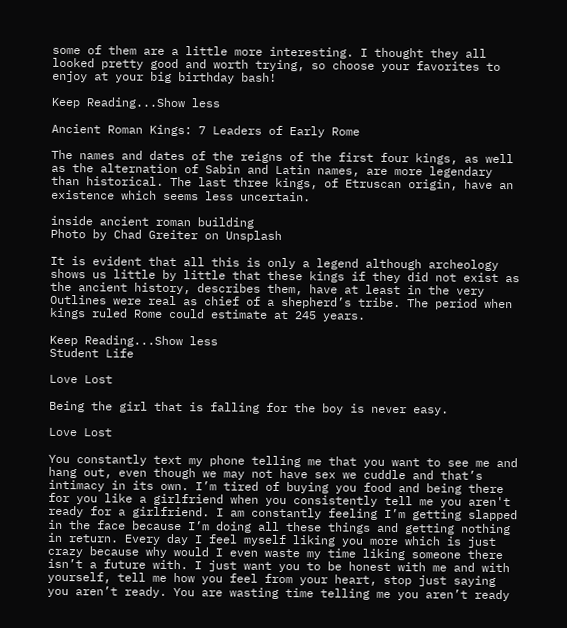some of them are a little more interesting. I thought they all looked pretty good and worth trying, so choose your favorites to enjoy at your big birthday bash!

Keep Reading...Show less

Ancient Roman Kings: 7 Leaders of Early Rome

The names and dates of the reigns of the first four kings, as well as the alternation of Sabin and Latin names, are more legendary than historical. The last three kings, of Etruscan origin, have an existence which seems less uncertain.

inside ancient roman building
Photo by Chad Greiter on Unsplash

It is evident that all this is only a legend although archeology shows us little by little that these kings if they did not exist as the ancient history, describes them, have at least in the very Outlines were real as chief of a shepherd’s tribe. The period when kings ruled Rome could estimate at 245 years.

Keep Reading...Show less
Student Life

Love Lost

Being the girl that is falling for the boy is never easy.

Love Lost

You constantly text my phone telling me that you want to see me and hang out, even though we may not have sex we cuddle and that’s intimacy in its own. I’m tired of buying you food and being there for you like a girlfriend when you consistently tell me you aren't ready for a girlfriend. I am constantly feeling I’m getting slapped in the face because I’m doing all these things and getting nothing in return. Every day I feel myself liking you more which is just crazy because why would I even waste my time liking someone there isn’t a future with. I just want you to be honest with me and with yourself, tell me how you feel from your heart, stop just saying you aren’t ready. You are wasting time telling me you aren’t ready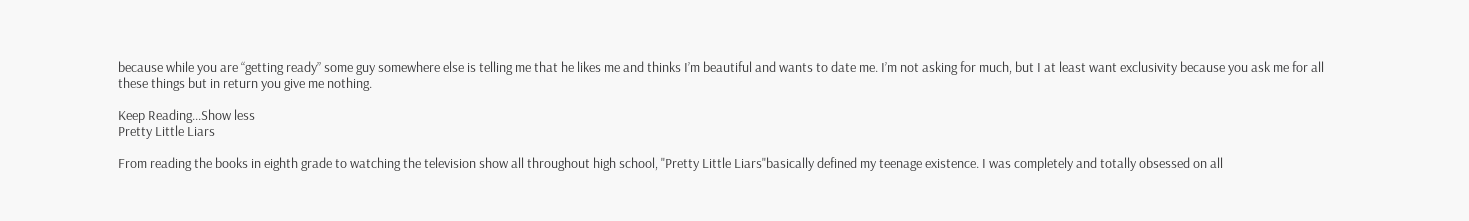because while you are “getting ready” some guy somewhere else is telling me that he likes me and thinks I’m beautiful and wants to date me. I’m not asking for much, but I at least want exclusivity because you ask me for all these things but in return you give me nothing.

Keep Reading...Show less
Pretty Little Liars

From reading the books in eighth grade to watching the television show all throughout high school, "Pretty Little Liars"basically defined my teenage existence. I was completely and totally obsessed on all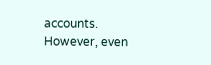accounts. However, even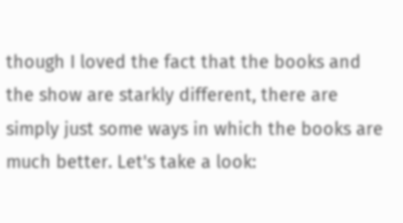though I loved the fact that the books and the show are starkly different, there are simply just some ways in which the books are much better. Let's take a look: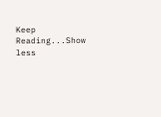Keep Reading...Show less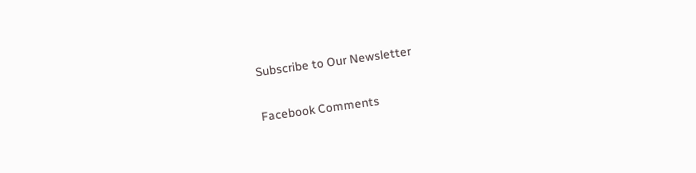Subscribe to Our Newsletter

Facebook Comments